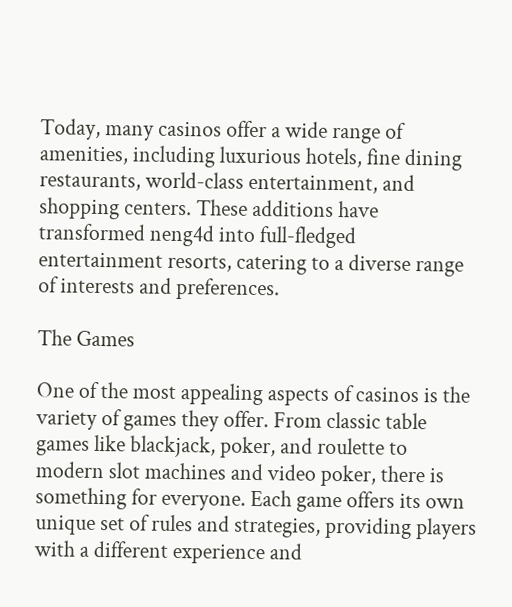Today, many casinos offer a wide range of amenities, including luxurious hotels, fine dining restaurants, world-class entertainment, and shopping centers. These additions have transformed neng4d into full-fledged entertainment resorts, catering to a diverse range of interests and preferences.

The Games

One of the most appealing aspects of casinos is the variety of games they offer. From classic table games like blackjack, poker, and roulette to modern slot machines and video poker, there is something for everyone. Each game offers its own unique set of rules and strategies, providing players with a different experience and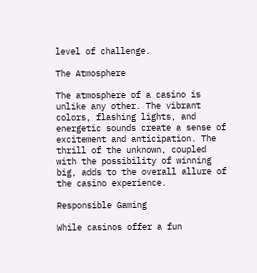level of challenge.

The Atmosphere

The atmosphere of a casino is unlike any other. The vibrant colors, flashing lights, and energetic sounds create a sense of excitement and anticipation. The thrill of the unknown, coupled with the possibility of winning big, adds to the overall allure of the casino experience.

Responsible Gaming

While casinos offer a fun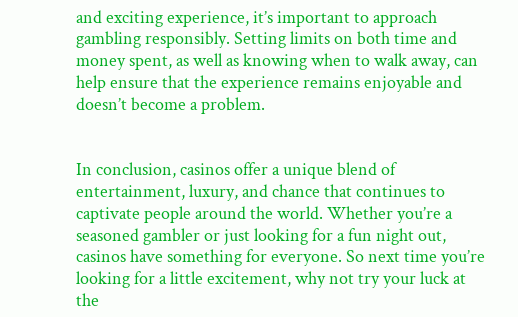and exciting experience, it’s important to approach gambling responsibly. Setting limits on both time and money spent, as well as knowing when to walk away, can help ensure that the experience remains enjoyable and doesn’t become a problem.


In conclusion, casinos offer a unique blend of entertainment, luxury, and chance that continues to captivate people around the world. Whether you’re a seasoned gambler or just looking for a fun night out, casinos have something for everyone. So next time you’re looking for a little excitement, why not try your luck at the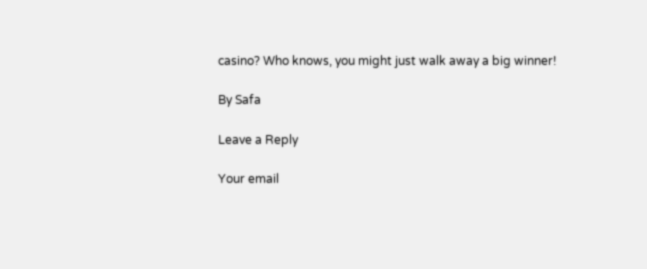casino? Who knows, you might just walk away a big winner!

By Safa

Leave a Reply

Your email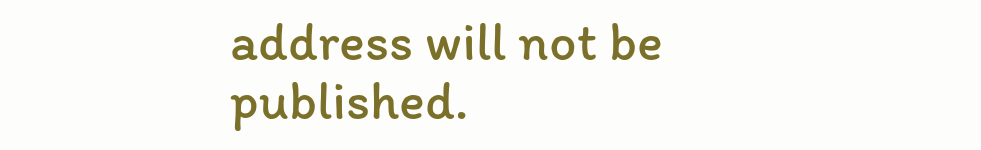address will not be published.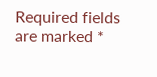Required fields are marked *